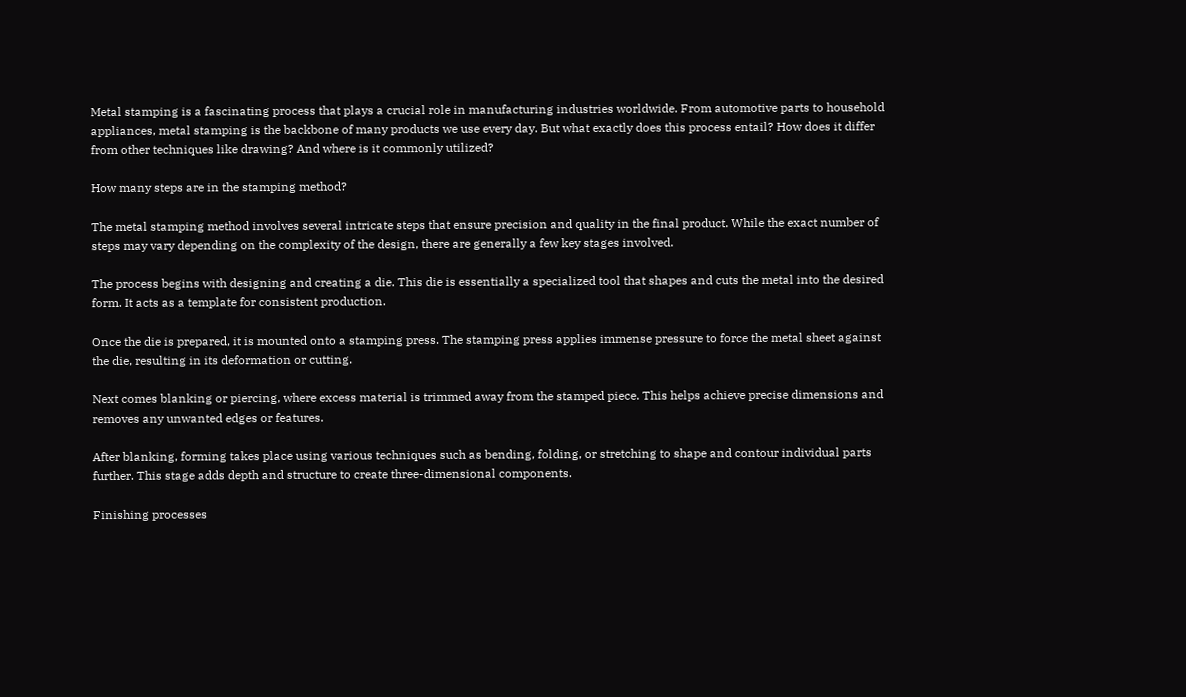Metal stamping is a fascinating process that plays a crucial role in manufacturing industries worldwide. From automotive parts to household appliances, metal stamping is the backbone of many products we use every day. But what exactly does this process entail? How does it differ from other techniques like drawing? And where is it commonly utilized?

How many steps are in the stamping method?

The metal stamping method involves several intricate steps that ensure precision and quality in the final product. While the exact number of steps may vary depending on the complexity of the design, there are generally a few key stages involved.

The process begins with designing and creating a die. This die is essentially a specialized tool that shapes and cuts the metal into the desired form. It acts as a template for consistent production.

Once the die is prepared, it is mounted onto a stamping press. The stamping press applies immense pressure to force the metal sheet against the die, resulting in its deformation or cutting.

Next comes blanking or piercing, where excess material is trimmed away from the stamped piece. This helps achieve precise dimensions and removes any unwanted edges or features.

After blanking, forming takes place using various techniques such as bending, folding, or stretching to shape and contour individual parts further. This stage adds depth and structure to create three-dimensional components.

Finishing processes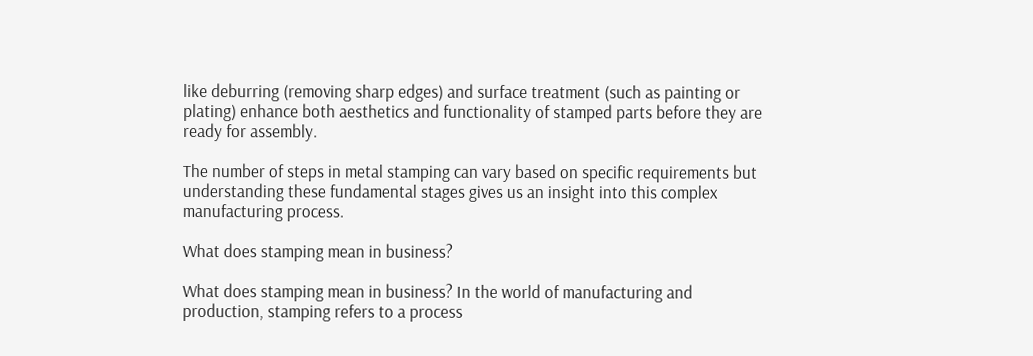like deburring (removing sharp edges) and surface treatment (such as painting or plating) enhance both aesthetics and functionality of stamped parts before they are ready for assembly.

The number of steps in metal stamping can vary based on specific requirements but understanding these fundamental stages gives us an insight into this complex manufacturing process.

What does stamping mean in business?

What does stamping mean in business? In the world of manufacturing and production, stamping refers to a process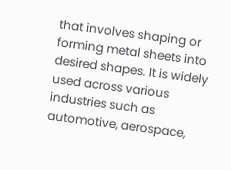that involves shaping or forming metal sheets into desired shapes. It is widely used across various industries such as automotive, aerospace,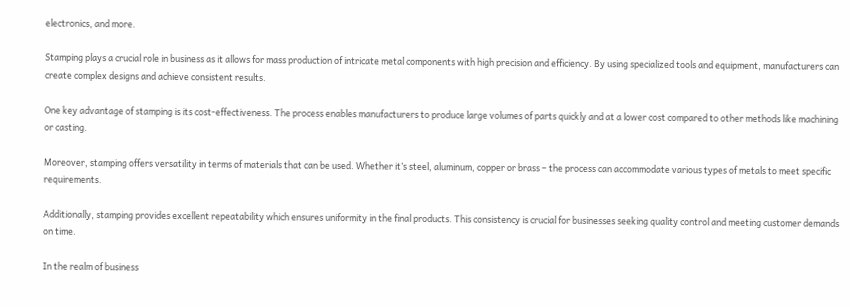electronics, and more.

Stamping plays a crucial role in business as it allows for mass production of intricate metal components with high precision and efficiency. By using specialized tools and equipment, manufacturers can create complex designs and achieve consistent results.

One key advantage of stamping is its cost-effectiveness. The process enables manufacturers to produce large volumes of parts quickly and at a lower cost compared to other methods like machining or casting.

Moreover, stamping offers versatility in terms of materials that can be used. Whether it’s steel, aluminum, copper or brass – the process can accommodate various types of metals to meet specific requirements.

Additionally, stamping provides excellent repeatability which ensures uniformity in the final products. This consistency is crucial for businesses seeking quality control and meeting customer demands on time.

In the realm of business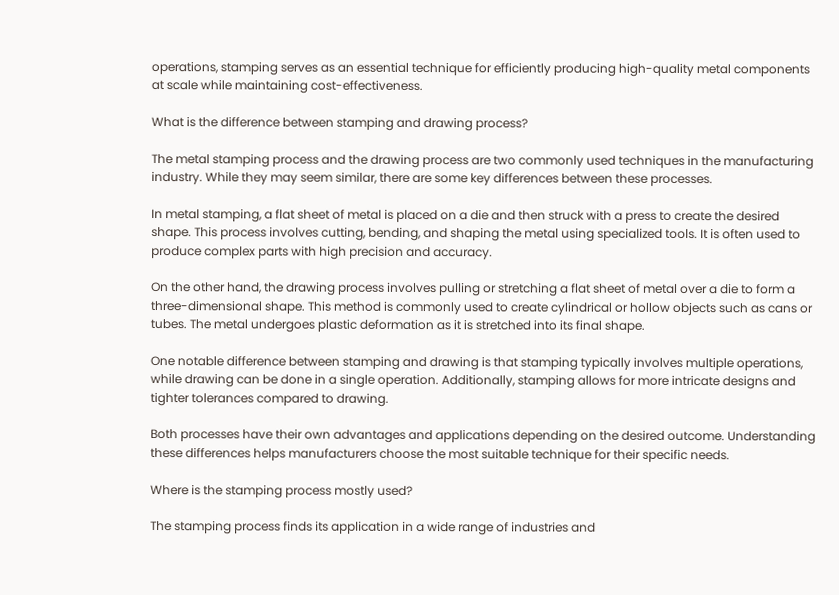operations, stamping serves as an essential technique for efficiently producing high-quality metal components at scale while maintaining cost-effectiveness.

What is the difference between stamping and drawing process?

The metal stamping process and the drawing process are two commonly used techniques in the manufacturing industry. While they may seem similar, there are some key differences between these processes.

In metal stamping, a flat sheet of metal is placed on a die and then struck with a press to create the desired shape. This process involves cutting, bending, and shaping the metal using specialized tools. It is often used to produce complex parts with high precision and accuracy.

On the other hand, the drawing process involves pulling or stretching a flat sheet of metal over a die to form a three-dimensional shape. This method is commonly used to create cylindrical or hollow objects such as cans or tubes. The metal undergoes plastic deformation as it is stretched into its final shape.

One notable difference between stamping and drawing is that stamping typically involves multiple operations, while drawing can be done in a single operation. Additionally, stamping allows for more intricate designs and tighter tolerances compared to drawing.

Both processes have their own advantages and applications depending on the desired outcome. Understanding these differences helps manufacturers choose the most suitable technique for their specific needs.

Where is the stamping process mostly used?

The stamping process finds its application in a wide range of industries and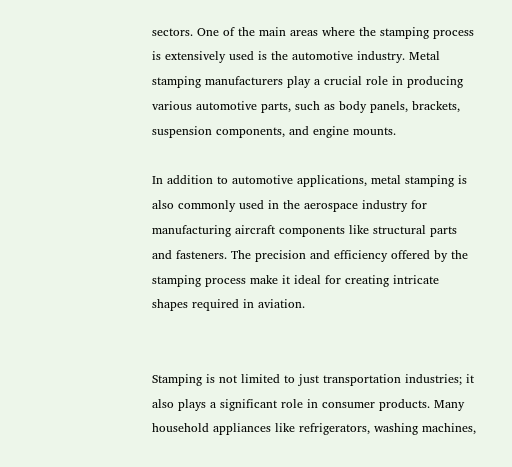sectors. One of the main areas where the stamping process is extensively used is the automotive industry. Metal stamping manufacturers play a crucial role in producing various automotive parts, such as body panels, brackets, suspension components, and engine mounts.

In addition to automotive applications, metal stamping is also commonly used in the aerospace industry for manufacturing aircraft components like structural parts and fasteners. The precision and efficiency offered by the stamping process make it ideal for creating intricate shapes required in aviation.


Stamping is not limited to just transportation industries; it also plays a significant role in consumer products. Many household appliances like refrigerators, washing machines,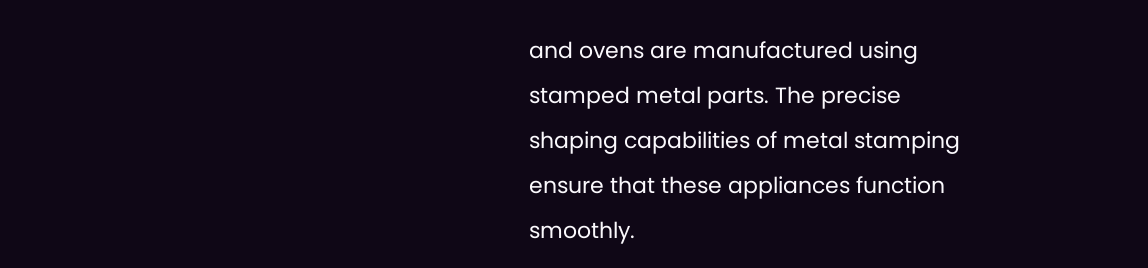and ovens are manufactured using stamped metal parts. The precise shaping capabilities of metal stamping ensure that these appliances function smoothly.